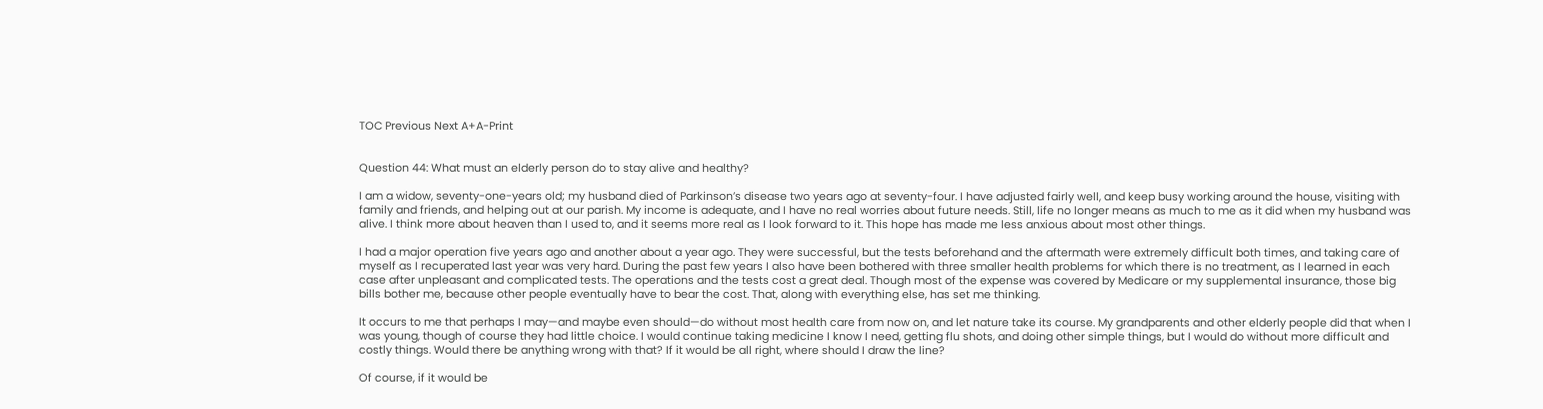TOC Previous Next A+A-Print


Question 44: What must an elderly person do to stay alive and healthy?

I am a widow, seventy-one-years old; my husband died of Parkinson’s disease two years ago at seventy-four. I have adjusted fairly well, and keep busy working around the house, visiting with family and friends, and helping out at our parish. My income is adequate, and I have no real worries about future needs. Still, life no longer means as much to me as it did when my husband was alive. I think more about heaven than I used to, and it seems more real as I look forward to it. This hope has made me less anxious about most other things.

I had a major operation five years ago and another about a year ago. They were successful, but the tests beforehand and the aftermath were extremely difficult both times, and taking care of myself as I recuperated last year was very hard. During the past few years I also have been bothered with three smaller health problems for which there is no treatment, as I learned in each case after unpleasant and complicated tests. The operations and the tests cost a great deal. Though most of the expense was covered by Medicare or my supplemental insurance, those big bills bother me, because other people eventually have to bear the cost. That, along with everything else, has set me thinking.

It occurs to me that perhaps I may—and maybe even should—do without most health care from now on, and let nature take its course. My grandparents and other elderly people did that when I was young, though of course they had little choice. I would continue taking medicine I know I need, getting flu shots, and doing other simple things, but I would do without more difficult and costly things. Would there be anything wrong with that? If it would be all right, where should I draw the line?

Of course, if it would be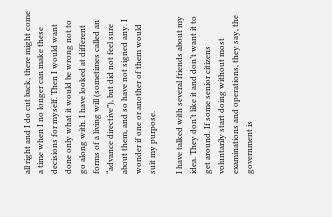all right and I do cut back, there might come a time when I no longer can make these decisions for myself. Then I would want done only what it would be wrong not to go along with. I have looked at different forms of a living will (sometimes called an “advance directive”), but did not feel sure about them, and so have not signed any. I wonder if one or another of them would suit my purpose.

I have talked with several friends about my idea. They don’t like it and don’t want it to get around. If some senior citizens voluntarily start doing without most examinations and operations, they say, the government is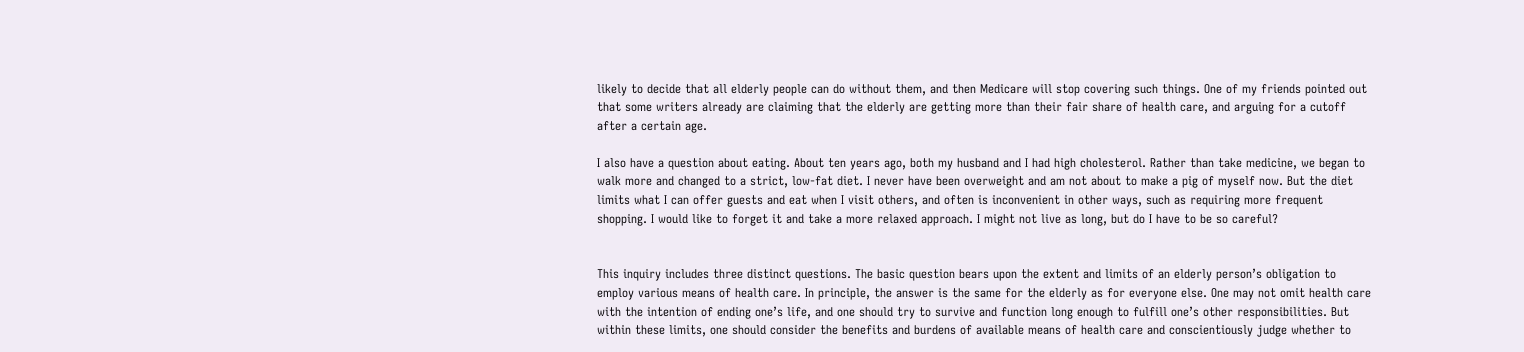likely to decide that all elderly people can do without them, and then Medicare will stop covering such things. One of my friends pointed out that some writers already are claiming that the elderly are getting more than their fair share of health care, and arguing for a cutoff after a certain age.

I also have a question about eating. About ten years ago, both my husband and I had high cholesterol. Rather than take medicine, we began to walk more and changed to a strict, low-fat diet. I never have been overweight and am not about to make a pig of myself now. But the diet limits what I can offer guests and eat when I visit others, and often is inconvenient in other ways, such as requiring more frequent shopping. I would like to forget it and take a more relaxed approach. I might not live as long, but do I have to be so careful?


This inquiry includes three distinct questions. The basic question bears upon the extent and limits of an elderly person’s obligation to employ various means of health care. In principle, the answer is the same for the elderly as for everyone else. One may not omit health care with the intention of ending one’s life, and one should try to survive and function long enough to fulfill one’s other responsibilities. But within these limits, one should consider the benefits and burdens of available means of health care and conscientiously judge whether to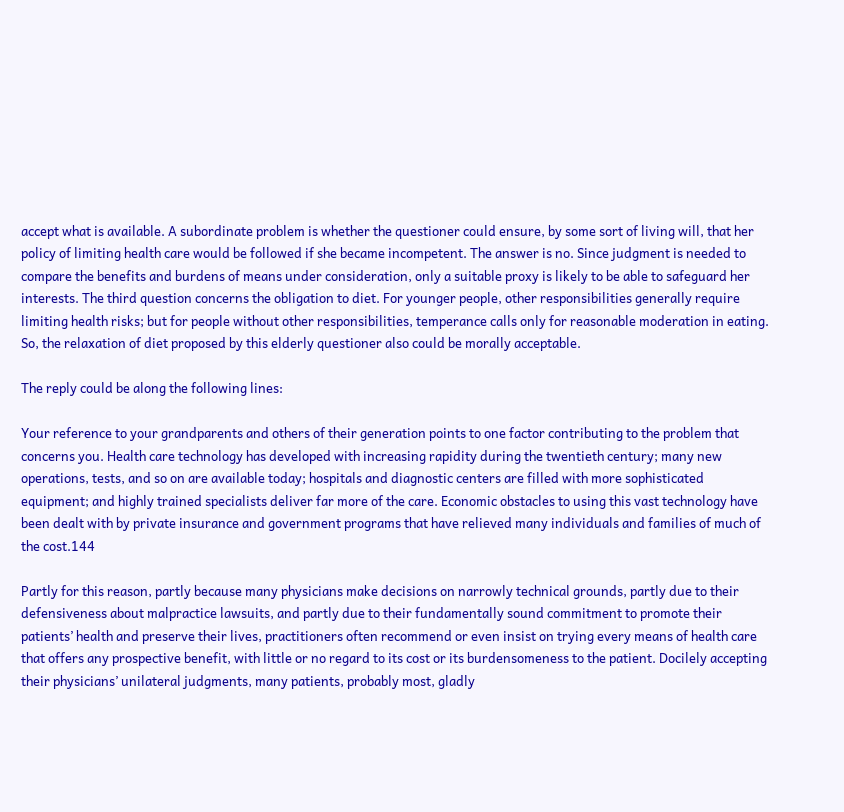accept what is available. A subordinate problem is whether the questioner could ensure, by some sort of living will, that her policy of limiting health care would be followed if she became incompetent. The answer is no. Since judgment is needed to compare the benefits and burdens of means under consideration, only a suitable proxy is likely to be able to safeguard her interests. The third question concerns the obligation to diet. For younger people, other responsibilities generally require limiting health risks; but for people without other responsibilities, temperance calls only for reasonable moderation in eating. So, the relaxation of diet proposed by this elderly questioner also could be morally acceptable.

The reply could be along the following lines:

Your reference to your grandparents and others of their generation points to one factor contributing to the problem that concerns you. Health care technology has developed with increasing rapidity during the twentieth century; many new operations, tests, and so on are available today; hospitals and diagnostic centers are filled with more sophisticated equipment; and highly trained specialists deliver far more of the care. Economic obstacles to using this vast technology have been dealt with by private insurance and government programs that have relieved many individuals and families of much of the cost.144

Partly for this reason, partly because many physicians make decisions on narrowly technical grounds, partly due to their defensiveness about malpractice lawsuits, and partly due to their fundamentally sound commitment to promote their patients’ health and preserve their lives, practitioners often recommend or even insist on trying every means of health care that offers any prospective benefit, with little or no regard to its cost or its burdensomeness to the patient. Docilely accepting their physicians’ unilateral judgments, many patients, probably most, gladly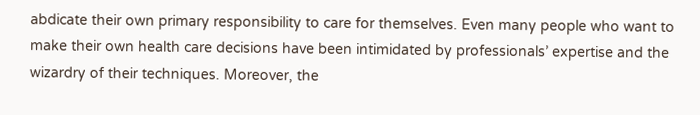abdicate their own primary responsibility to care for themselves. Even many people who want to make their own health care decisions have been intimidated by professionals’ expertise and the wizardry of their techniques. Moreover, the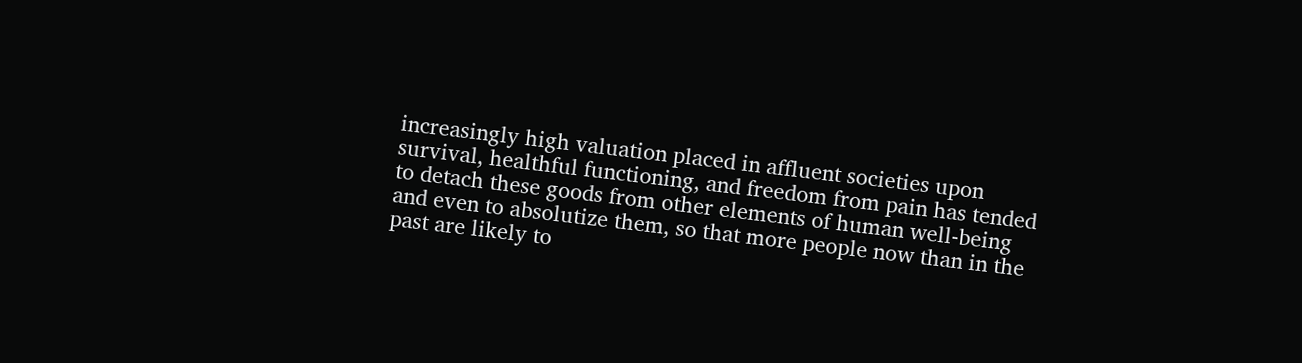increasingly high valuation placed in affluent societies upon survival, healthful functioning, and freedom from pain has tended to detach these goods from other elements of human well-being and even to absolutize them, so that more people now than in the past are likely to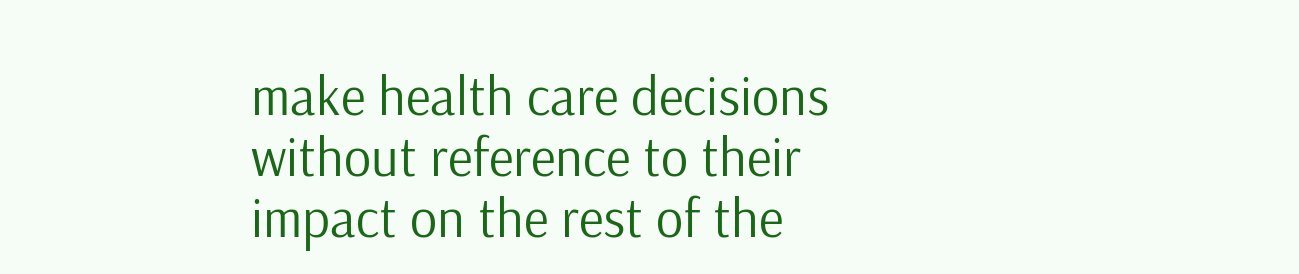make health care decisions without reference to their impact on the rest of the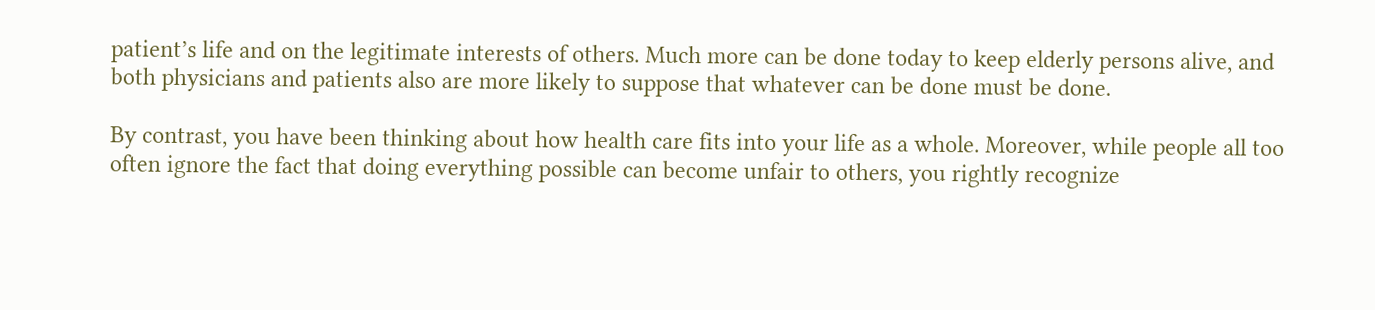patient’s life and on the legitimate interests of others. Much more can be done today to keep elderly persons alive, and both physicians and patients also are more likely to suppose that whatever can be done must be done.

By contrast, you have been thinking about how health care fits into your life as a whole. Moreover, while people all too often ignore the fact that doing everything possible can become unfair to others, you rightly recognize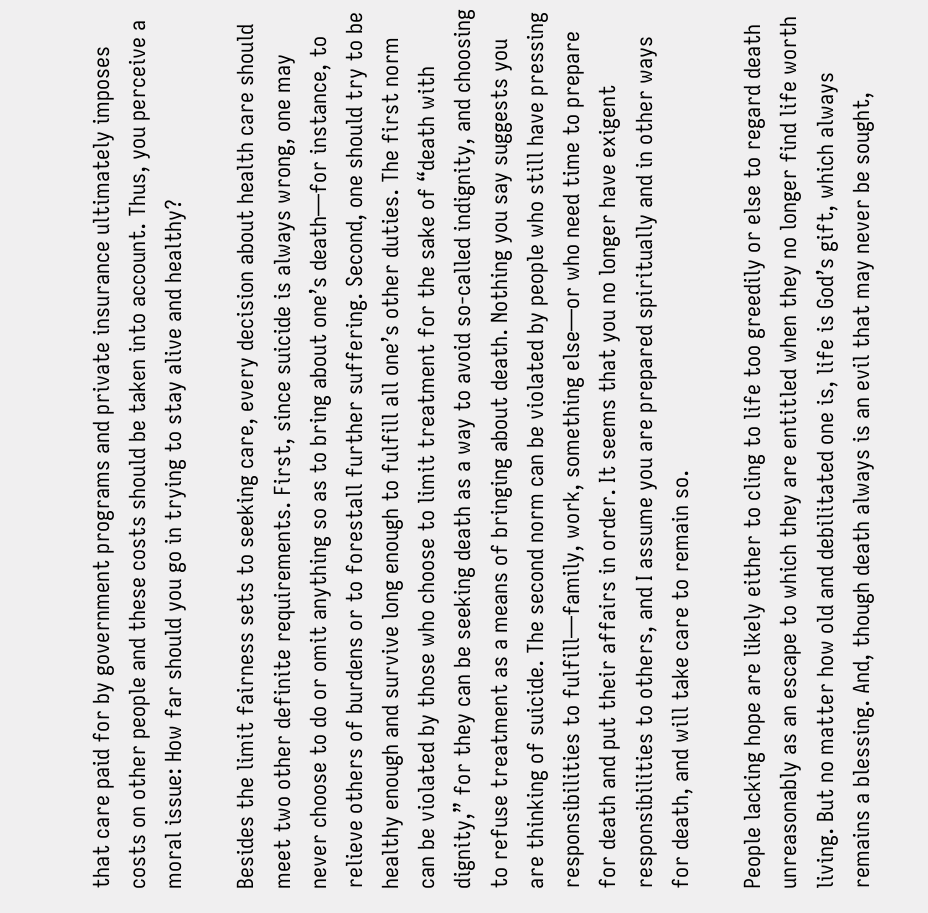that care paid for by government programs and private insurance ultimately imposes costs on other people and these costs should be taken into account. Thus, you perceive a moral issue: How far should you go in trying to stay alive and healthy?

Besides the limit fairness sets to seeking care, every decision about health care should meet two other definite requirements. First, since suicide is always wrong, one may never choose to do or omit anything so as to bring about one’s death—for instance, to relieve others of burdens or to forestall further suffering. Second, one should try to be healthy enough and survive long enough to fulfill all one’s other duties. The first norm can be violated by those who choose to limit treatment for the sake of “death with dignity,” for they can be seeking death as a way to avoid so-called indignity, and choosing to refuse treatment as a means of bringing about death. Nothing you say suggests you are thinking of suicide. The second norm can be violated by people who still have pressing responsibilities to fulfill—family, work, something else—or who need time to prepare for death and put their affairs in order. It seems that you no longer have exigent responsibilities to others, and I assume you are prepared spiritually and in other ways for death, and will take care to remain so.

People lacking hope are likely either to cling to life too greedily or else to regard death unreasonably as an escape to which they are entitled when they no longer find life worth living. But no matter how old and debilitated one is, life is God’s gift, which always remains a blessing. And, though death always is an evil that may never be sought,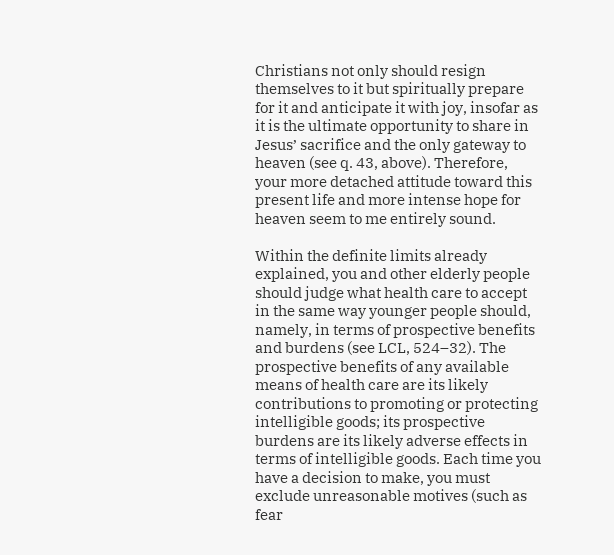Christians not only should resign themselves to it but spiritually prepare for it and anticipate it with joy, insofar as it is the ultimate opportunity to share in Jesus’ sacrifice and the only gateway to heaven (see q. 43, above). Therefore, your more detached attitude toward this present life and more intense hope for heaven seem to me entirely sound.

Within the definite limits already explained, you and other elderly people should judge what health care to accept in the same way younger people should, namely, in terms of prospective benefits and burdens (see LCL, 524–32). The prospective benefits of any available means of health care are its likely contributions to promoting or protecting intelligible goods; its prospective burdens are its likely adverse effects in terms of intelligible goods. Each time you have a decision to make, you must exclude unreasonable motives (such as fear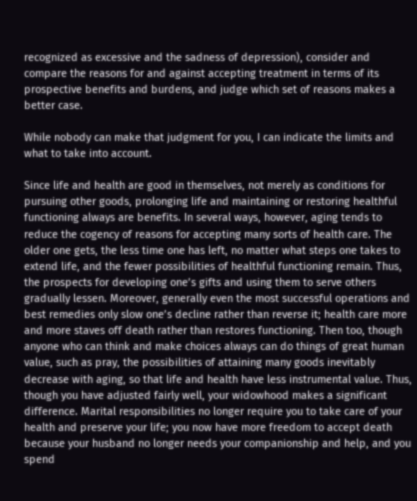recognized as excessive and the sadness of depression), consider and compare the reasons for and against accepting treatment in terms of its prospective benefits and burdens, and judge which set of reasons makes a better case.

While nobody can make that judgment for you, I can indicate the limits and what to take into account.

Since life and health are good in themselves, not merely as conditions for pursuing other goods, prolonging life and maintaining or restoring healthful functioning always are benefits. In several ways, however, aging tends to reduce the cogency of reasons for accepting many sorts of health care. The older one gets, the less time one has left, no matter what steps one takes to extend life, and the fewer possibilities of healthful functioning remain. Thus, the prospects for developing one’s gifts and using them to serve others gradually lessen. Moreover, generally even the most successful operations and best remedies only slow one’s decline rather than reverse it; health care more and more staves off death rather than restores functioning. Then too, though anyone who can think and make choices always can do things of great human value, such as pray, the possibilities of attaining many goods inevitably decrease with aging, so that life and health have less instrumental value. Thus, though you have adjusted fairly well, your widowhood makes a significant difference. Marital responsibilities no longer require you to take care of your health and preserve your life; you now have more freedom to accept death because your husband no longer needs your companionship and help, and you spend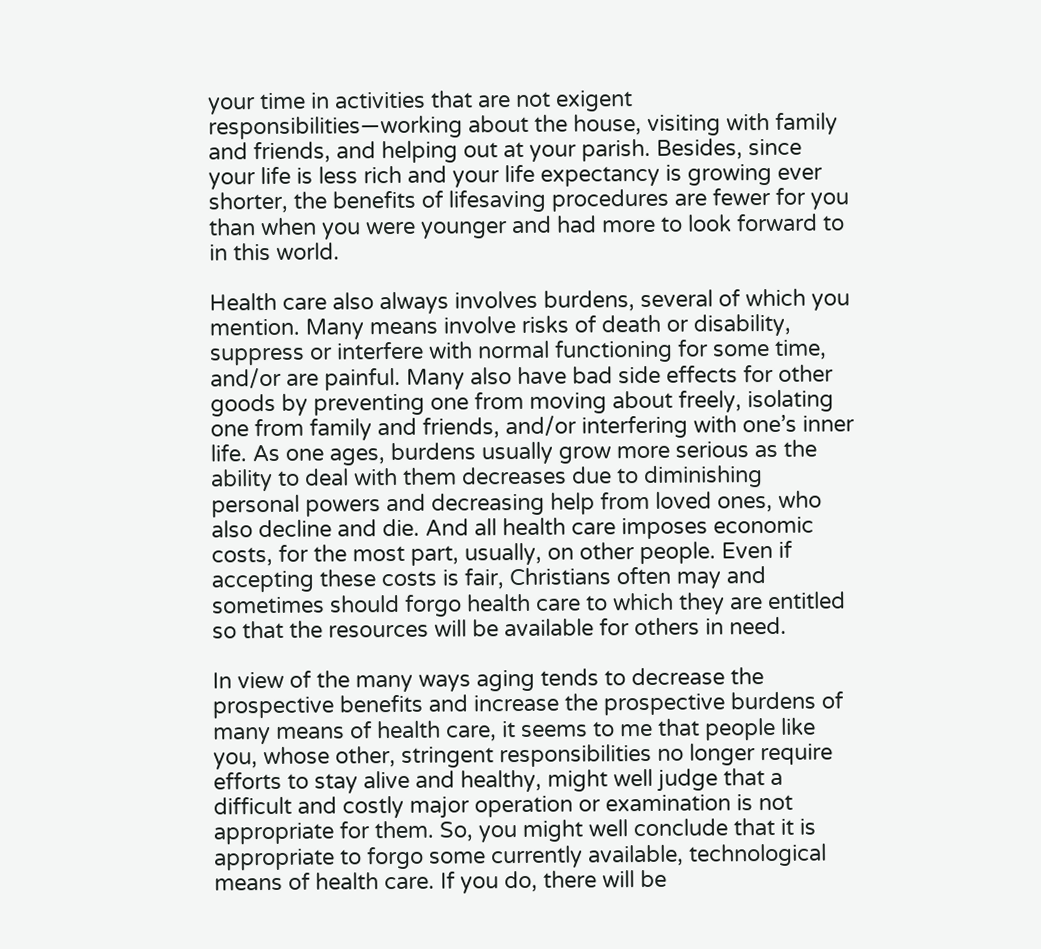your time in activities that are not exigent responsibilities—working about the house, visiting with family and friends, and helping out at your parish. Besides, since your life is less rich and your life expectancy is growing ever shorter, the benefits of lifesaving procedures are fewer for you than when you were younger and had more to look forward to in this world.

Health care also always involves burdens, several of which you mention. Many means involve risks of death or disability, suppress or interfere with normal functioning for some time, and/or are painful. Many also have bad side effects for other goods by preventing one from moving about freely, isolating one from family and friends, and/or interfering with one’s inner life. As one ages, burdens usually grow more serious as the ability to deal with them decreases due to diminishing personal powers and decreasing help from loved ones, who also decline and die. And all health care imposes economic costs, for the most part, usually, on other people. Even if accepting these costs is fair, Christians often may and sometimes should forgo health care to which they are entitled so that the resources will be available for others in need.

In view of the many ways aging tends to decrease the prospective benefits and increase the prospective burdens of many means of health care, it seems to me that people like you, whose other, stringent responsibilities no longer require efforts to stay alive and healthy, might well judge that a difficult and costly major operation or examination is not appropriate for them. So, you might well conclude that it is appropriate to forgo some currently available, technological means of health care. If you do, there will be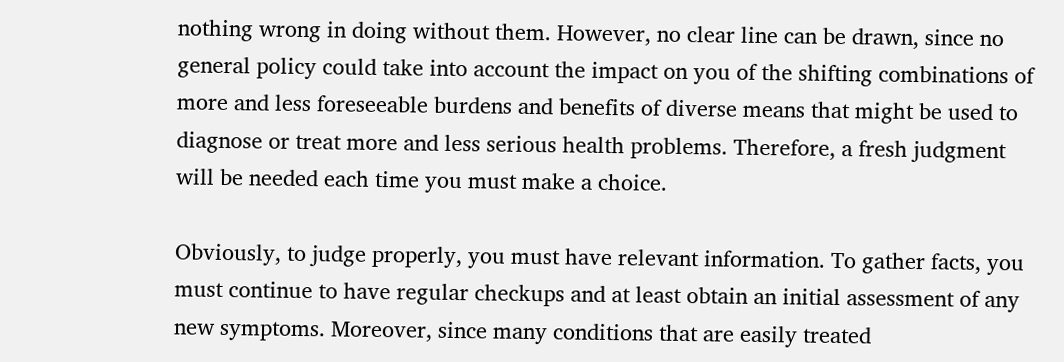nothing wrong in doing without them. However, no clear line can be drawn, since no general policy could take into account the impact on you of the shifting combinations of more and less foreseeable burdens and benefits of diverse means that might be used to diagnose or treat more and less serious health problems. Therefore, a fresh judgment will be needed each time you must make a choice.

Obviously, to judge properly, you must have relevant information. To gather facts, you must continue to have regular checkups and at least obtain an initial assessment of any new symptoms. Moreover, since many conditions that are easily treated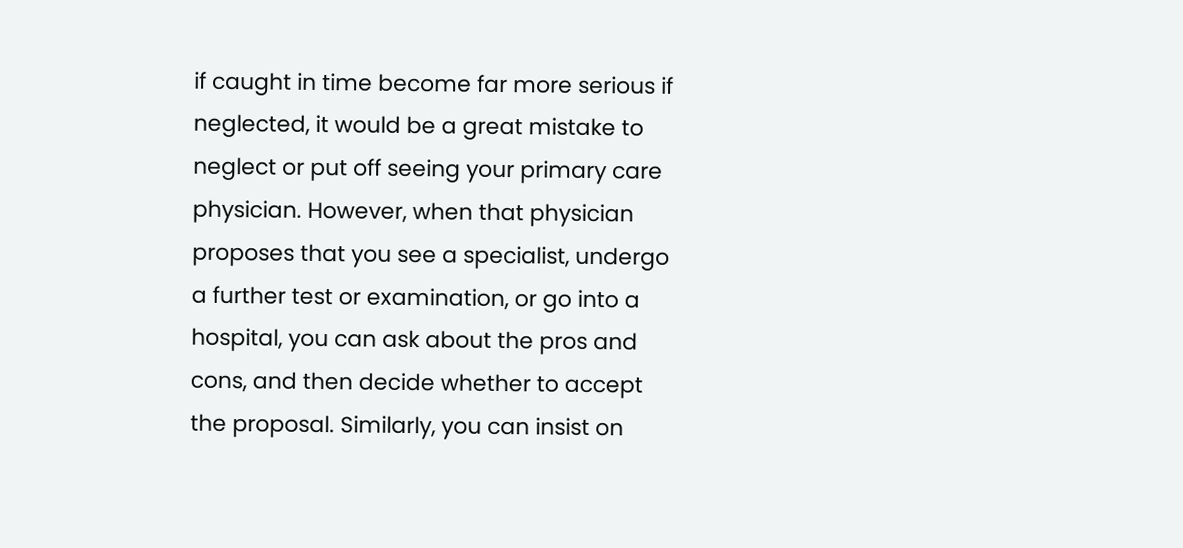if caught in time become far more serious if neglected, it would be a great mistake to neglect or put off seeing your primary care physician. However, when that physician proposes that you see a specialist, undergo a further test or examination, or go into a hospital, you can ask about the pros and cons, and then decide whether to accept the proposal. Similarly, you can insist on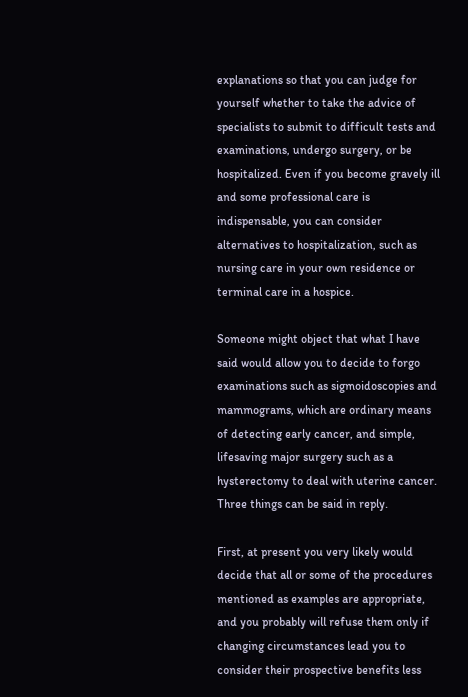explanations so that you can judge for yourself whether to take the advice of specialists to submit to difficult tests and examinations, undergo surgery, or be hospitalized. Even if you become gravely ill and some professional care is indispensable, you can consider alternatives to hospitalization, such as nursing care in your own residence or terminal care in a hospice.

Someone might object that what I have said would allow you to decide to forgo examinations such as sigmoidoscopies and mammograms, which are ordinary means of detecting early cancer, and simple, lifesaving major surgery such as a hysterectomy to deal with uterine cancer. Three things can be said in reply.

First, at present you very likely would decide that all or some of the procedures mentioned as examples are appropriate, and you probably will refuse them only if changing circumstances lead you to consider their prospective benefits less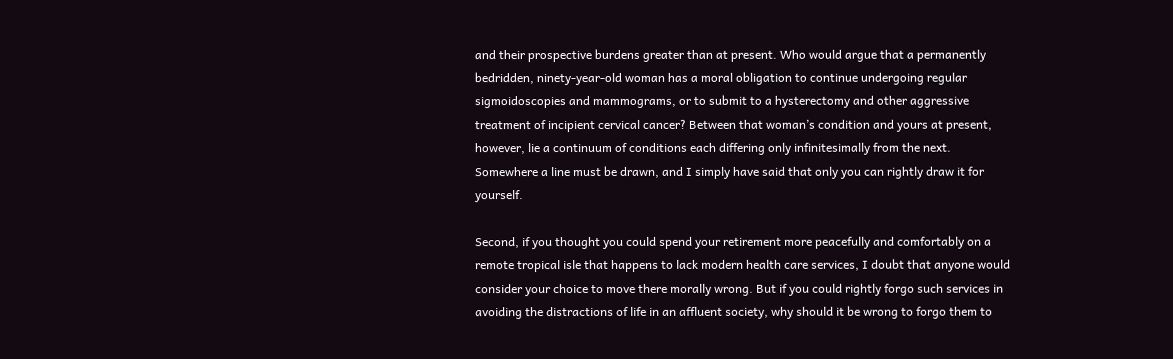and their prospective burdens greater than at present. Who would argue that a permanently bedridden, ninety-year-old woman has a moral obligation to continue undergoing regular sigmoidoscopies and mammograms, or to submit to a hysterectomy and other aggressive treatment of incipient cervical cancer? Between that woman’s condition and yours at present, however, lie a continuum of conditions each differing only infinitesimally from the next. Somewhere a line must be drawn, and I simply have said that only you can rightly draw it for yourself.

Second, if you thought you could spend your retirement more peacefully and comfortably on a remote tropical isle that happens to lack modern health care services, I doubt that anyone would consider your choice to move there morally wrong. But if you could rightly forgo such services in avoiding the distractions of life in an affluent society, why should it be wrong to forgo them to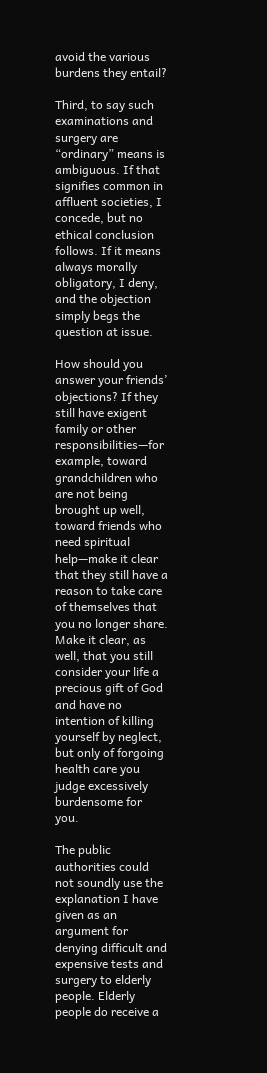avoid the various burdens they entail?

Third, to say such examinations and surgery are “ordinary” means is ambiguous. If that signifies common in affluent societies, I concede, but no ethical conclusion follows. If it means always morally obligatory, I deny, and the objection simply begs the question at issue.

How should you answer your friends’ objections? If they still have exigent family or other responsibilities—for example, toward grandchildren who are not being brought up well, toward friends who need spiritual help—make it clear that they still have a reason to take care of themselves that you no longer share. Make it clear, as well, that you still consider your life a precious gift of God and have no intention of killing yourself by neglect, but only of forgoing health care you judge excessively burdensome for you.

The public authorities could not soundly use the explanation I have given as an argument for denying difficult and expensive tests and surgery to elderly people. Elderly people do receive a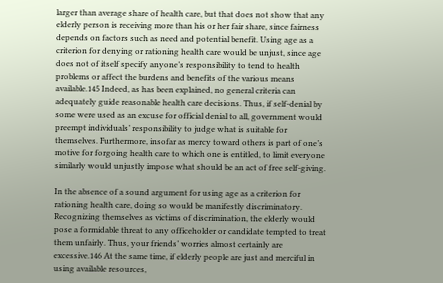larger than average share of health care, but that does not show that any elderly person is receiving more than his or her fair share, since fairness depends on factors such as need and potential benefit. Using age as a criterion for denying or rationing health care would be unjust, since age does not of itself specify anyone’s responsibility to tend to health problems or affect the burdens and benefits of the various means available.145 Indeed, as has been explained, no general criteria can adequately guide reasonable health care decisions. Thus, if self-denial by some were used as an excuse for official denial to all, government would preempt individuals’ responsibility to judge what is suitable for themselves. Furthermore, insofar as mercy toward others is part of one’s motive for forgoing health care to which one is entitled, to limit everyone similarly would unjustly impose what should be an act of free self-giving.

In the absence of a sound argument for using age as a criterion for rationing health care, doing so would be manifestly discriminatory. Recognizing themselves as victims of discrimination, the elderly would pose a formidable threat to any officeholder or candidate tempted to treat them unfairly. Thus, your friends’ worries almost certainly are excessive.146 At the same time, if elderly people are just and merciful in using available resources,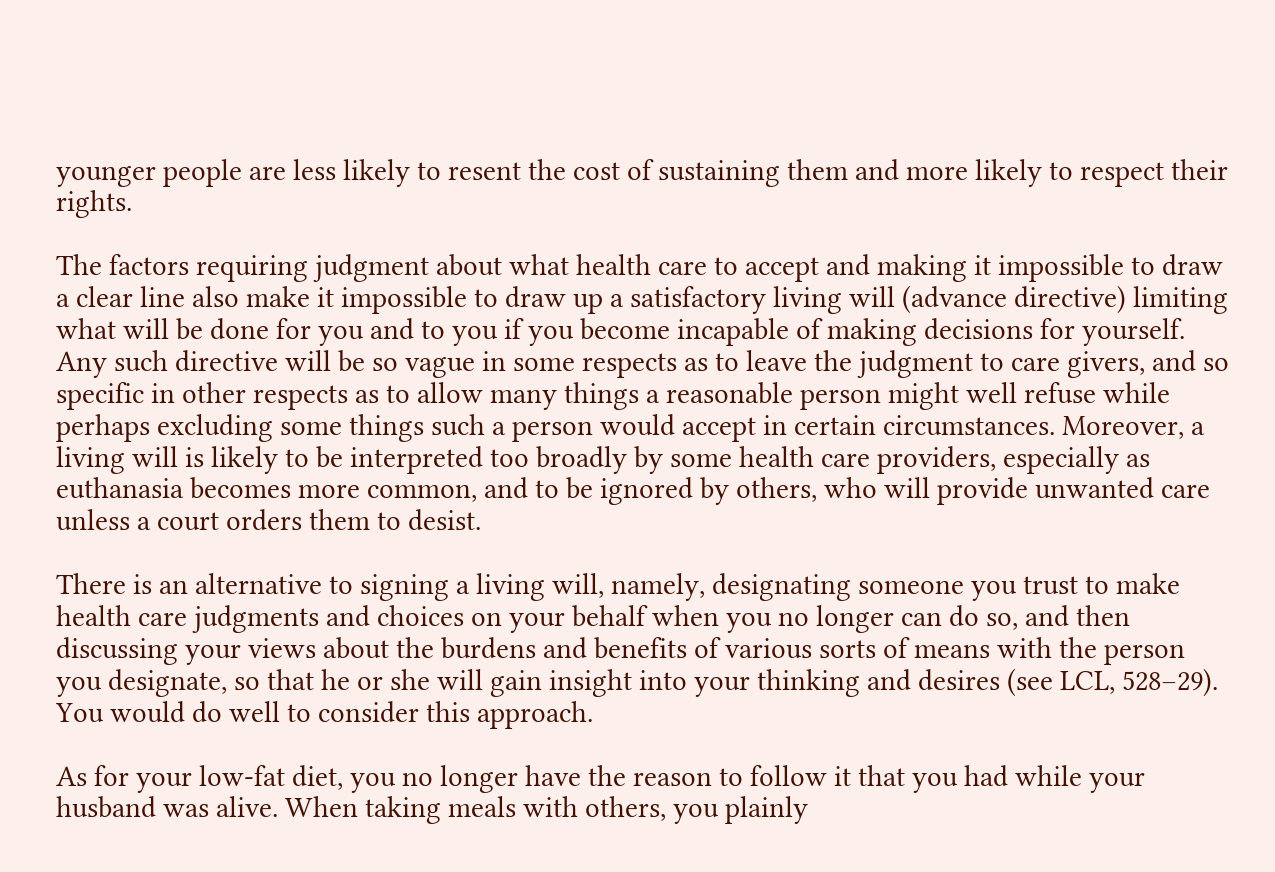younger people are less likely to resent the cost of sustaining them and more likely to respect their rights.

The factors requiring judgment about what health care to accept and making it impossible to draw a clear line also make it impossible to draw up a satisfactory living will (advance directive) limiting what will be done for you and to you if you become incapable of making decisions for yourself. Any such directive will be so vague in some respects as to leave the judgment to care givers, and so specific in other respects as to allow many things a reasonable person might well refuse while perhaps excluding some things such a person would accept in certain circumstances. Moreover, a living will is likely to be interpreted too broadly by some health care providers, especially as euthanasia becomes more common, and to be ignored by others, who will provide unwanted care unless a court orders them to desist.

There is an alternative to signing a living will, namely, designating someone you trust to make health care judgments and choices on your behalf when you no longer can do so, and then discussing your views about the burdens and benefits of various sorts of means with the person you designate, so that he or she will gain insight into your thinking and desires (see LCL, 528–29). You would do well to consider this approach.

As for your low-fat diet, you no longer have the reason to follow it that you had while your husband was alive. When taking meals with others, you plainly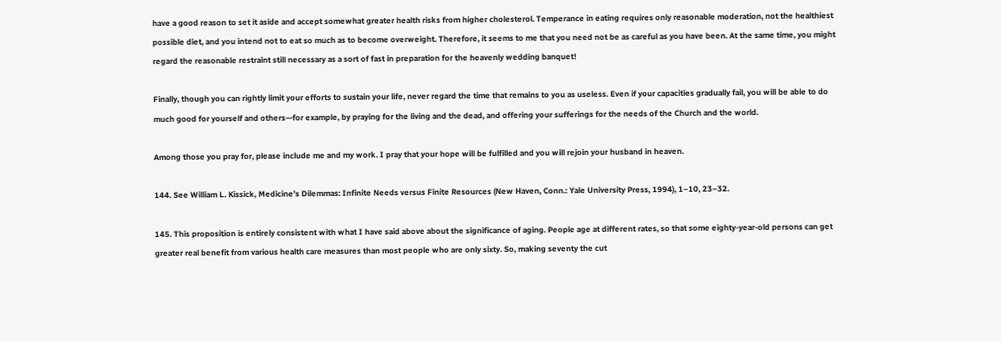have a good reason to set it aside and accept somewhat greater health risks from higher cholesterol. Temperance in eating requires only reasonable moderation, not the healthiest possible diet, and you intend not to eat so much as to become overweight. Therefore, it seems to me that you need not be as careful as you have been. At the same time, you might regard the reasonable restraint still necessary as a sort of fast in preparation for the heavenly wedding banquet!

Finally, though you can rightly limit your efforts to sustain your life, never regard the time that remains to you as useless. Even if your capacities gradually fail, you will be able to do much good for yourself and others—for example, by praying for the living and the dead, and offering your sufferings for the needs of the Church and the world.

Among those you pray for, please include me and my work. I pray that your hope will be fulfilled and you will rejoin your husband in heaven.

144. See William L. Kissick, Medicine’s Dilemmas: Infinite Needs versus Finite Resources (New Haven, Conn.: Yale University Press, 1994), 1–10, 23–32.

145. This proposition is entirely consistent with what I have said above about the significance of aging. People age at different rates, so that some eighty-year-old persons can get greater real benefit from various health care measures than most people who are only sixty. So, making seventy the cut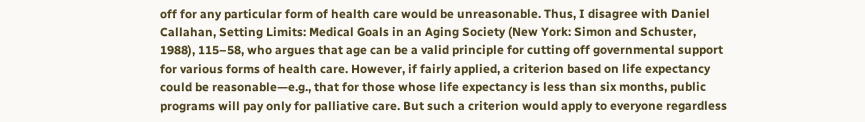off for any particular form of health care would be unreasonable. Thus, I disagree with Daniel Callahan, Setting Limits: Medical Goals in an Aging Society (New York: Simon and Schuster, 1988), 115–58, who argues that age can be a valid principle for cutting off governmental support for various forms of health care. However, if fairly applied, a criterion based on life expectancy could be reasonable—e.g., that for those whose life expectancy is less than six months, public programs will pay only for palliative care. But such a criterion would apply to everyone regardless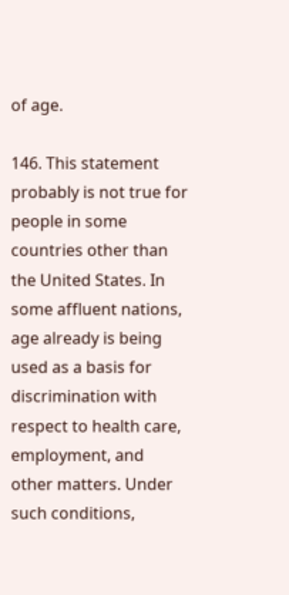of age.

146. This statement probably is not true for people in some countries other than the United States. In some affluent nations, age already is being used as a basis for discrimination with respect to health care, employment, and other matters. Under such conditions,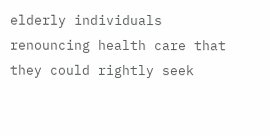elderly individuals renouncing health care that they could rightly seek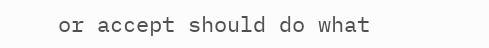or accept should do what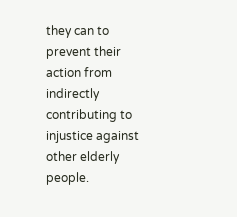they can to prevent their action from indirectly contributing to injustice against other elderly people.